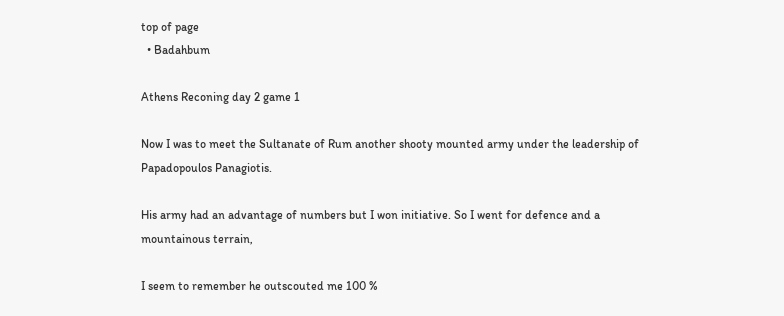top of page
  • Badahbum

Athens Reconing day 2 game 1

Now I was to meet the Sultanate of Rum another shooty mounted army under the leadership of Papadopoulos Panagiotis.

His army had an advantage of numbers but I won initiative. So I went for defence and a mountainous terrain,

I seem to remember he outscouted me 100 %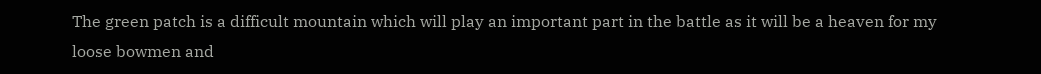The green patch is a difficult mountain which will play an important part in the battle as it will be a heaven for my loose bowmen and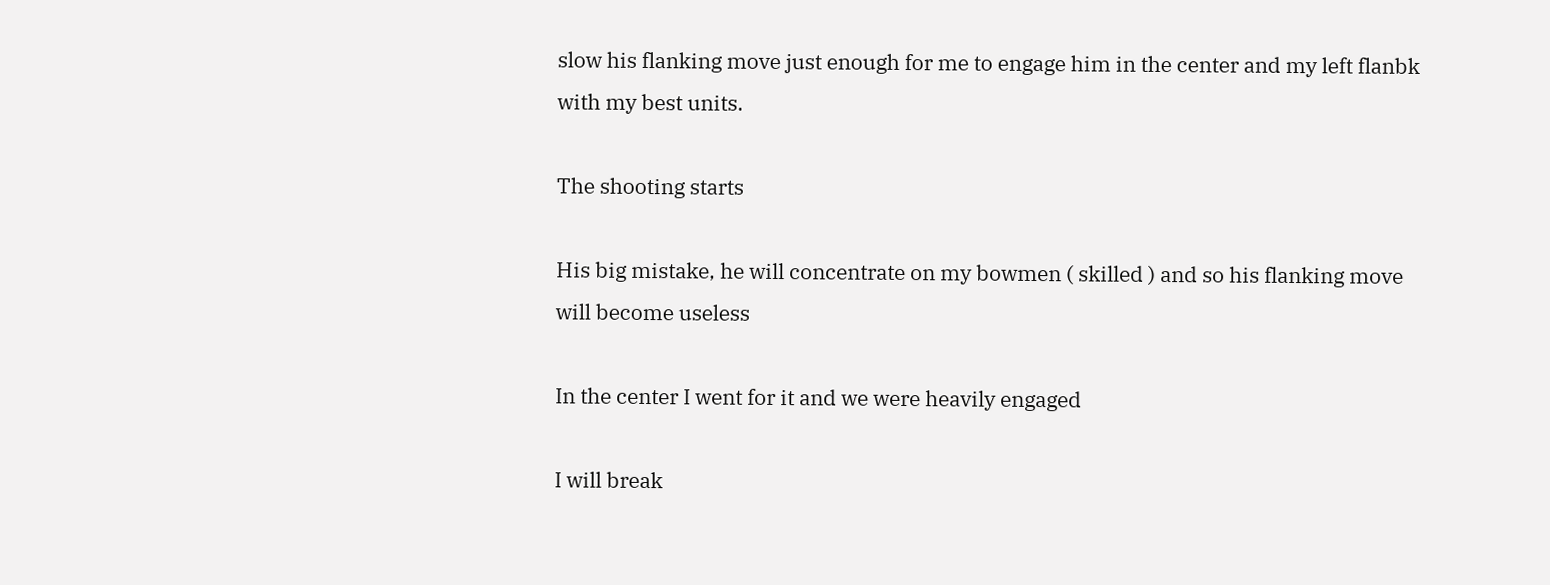slow his flanking move just enough for me to engage him in the center and my left flanbk with my best units.

The shooting starts

His big mistake, he will concentrate on my bowmen ( skilled ) and so his flanking move will become useless

In the center I went for it and we were heavily engaged

I will break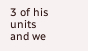3 of his units and we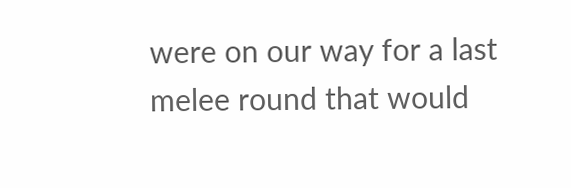were on our way for a last melee round that would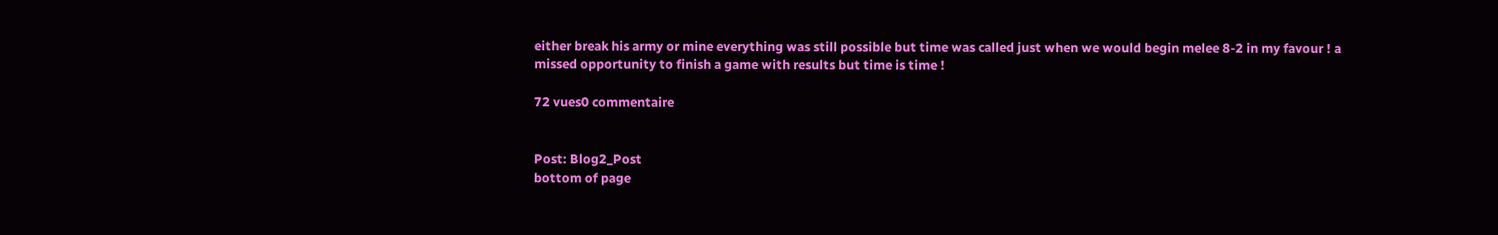either break his army or mine everything was still possible but time was called just when we would begin melee 8-2 in my favour ! a missed opportunity to finish a game with results but time is time !

72 vues0 commentaire


Post: Blog2_Post
bottom of page